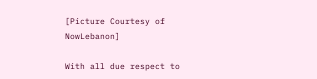[Picture Courtesy of NowLebanon]

With all due respect to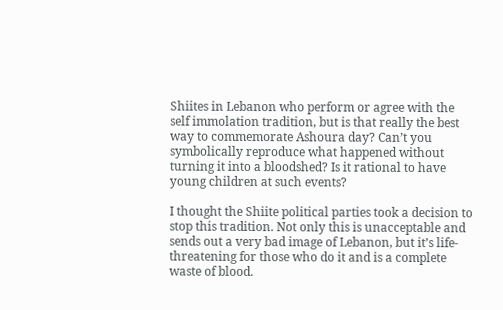Shiites in Lebanon who perform or agree with the self immolation tradition, but is that really the best way to commemorate Ashoura day? Can’t you symbolically reproduce what happened without turning it into a bloodshed? Is it rational to have young children at such events?

I thought the Shiite political parties took a decision to stop this tradition. Not only this is unacceptable and sends out a very bad image of Lebanon, but it’s life-threatening for those who do it and is a complete waste of blood.